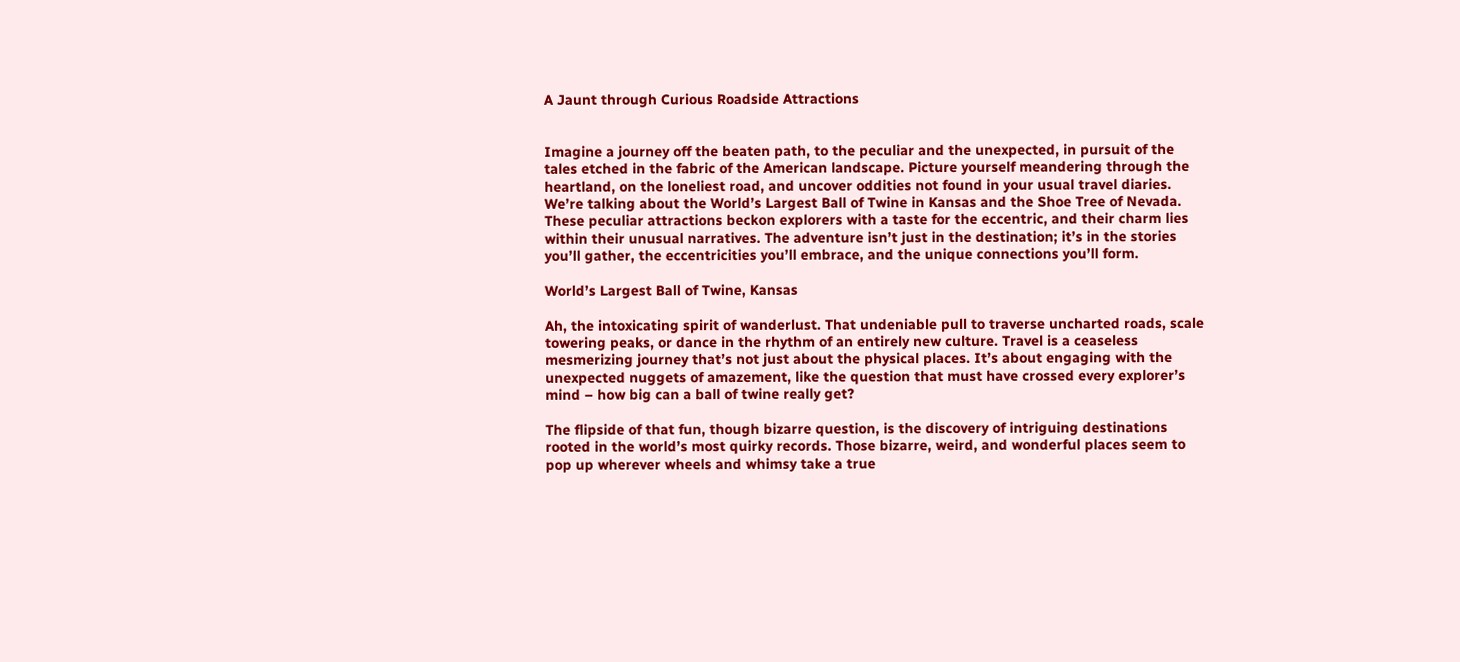A Jaunt through Curious Roadside Attractions


Imagine a journey off the beaten path, to the peculiar and the unexpected, in pursuit of the tales etched in the fabric of the American landscape. Picture yourself meandering through the heartland, on the loneliest road, and uncover oddities not found in your usual travel diaries. We’re talking about the World’s Largest Ball of Twine in Kansas and the Shoe Tree of Nevada. These peculiar attractions beckon explorers with a taste for the eccentric, and their charm lies within their unusual narratives. The adventure isn’t just in the destination; it’s in the stories you’ll gather, the eccentricities you’ll embrace, and the unique connections you’ll form.

World’s Largest Ball of Twine, Kansas

Ah, the intoxicating spirit of wanderlust. That undeniable pull to traverse uncharted roads, scale towering peaks, or dance in the rhythm of an entirely new culture. Travel is a ceaseless mesmerizing journey that’s not just about the physical places. It’s about engaging with the unexpected nuggets of amazement, like the question that must have crossed every explorer’s mind – how big can a ball of twine really get?

The flipside of that fun, though bizarre question, is the discovery of intriguing destinations rooted in the world’s most quirky records. Those bizarre, weird, and wonderful places seem to pop up wherever wheels and whimsy take a true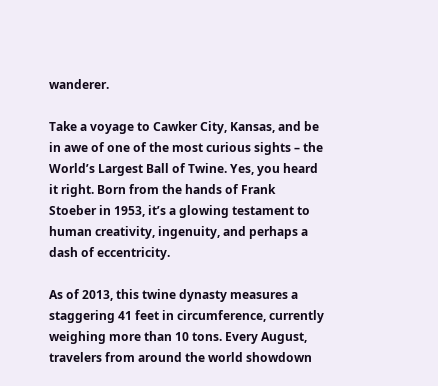wanderer.

Take a voyage to Cawker City, Kansas, and be in awe of one of the most curious sights – the World’s Largest Ball of Twine. Yes, you heard it right. Born from the hands of Frank Stoeber in 1953, it’s a glowing testament to human creativity, ingenuity, and perhaps a dash of eccentricity.

As of 2013, this twine dynasty measures a staggering 41 feet in circumference, currently weighing more than 10 tons. Every August, travelers from around the world showdown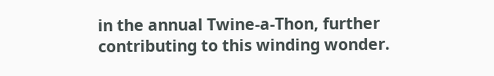in the annual Twine-a-Thon, further contributing to this winding wonder.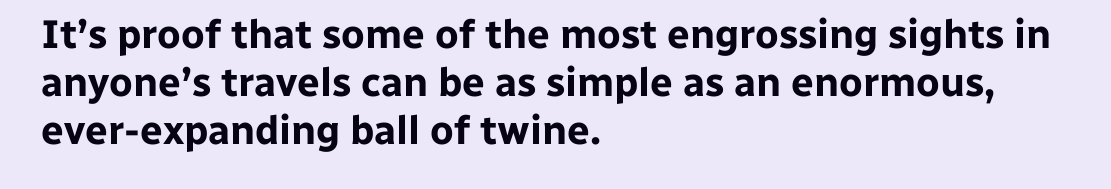It’s proof that some of the most engrossing sights in anyone’s travels can be as simple as an enormous, ever-expanding ball of twine.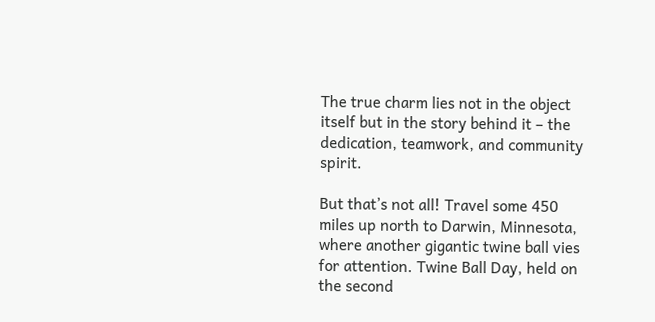The true charm lies not in the object itself but in the story behind it – the dedication, teamwork, and community spirit.

But that’s not all! Travel some 450 miles up north to Darwin, Minnesota, where another gigantic twine ball vies for attention. Twine Ball Day, held on the second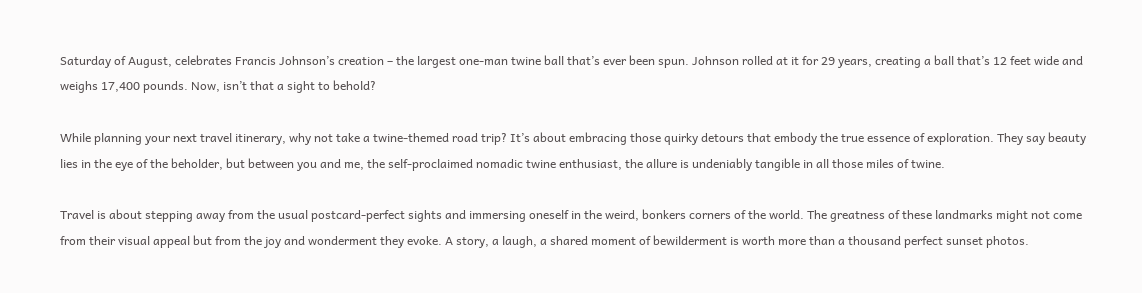Saturday of August, celebrates Francis Johnson’s creation – the largest one-man twine ball that’s ever been spun. Johnson rolled at it for 29 years, creating a ball that’s 12 feet wide and weighs 17,400 pounds. Now, isn’t that a sight to behold?

While planning your next travel itinerary, why not take a twine-themed road trip? It’s about embracing those quirky detours that embody the true essence of exploration. They say beauty lies in the eye of the beholder, but between you and me, the self-proclaimed nomadic twine enthusiast, the allure is undeniably tangible in all those miles of twine.

Travel is about stepping away from the usual postcard-perfect sights and immersing oneself in the weird, bonkers corners of the world. The greatness of these landmarks might not come from their visual appeal but from the joy and wonderment they evoke. A story, a laugh, a shared moment of bewilderment is worth more than a thousand perfect sunset photos.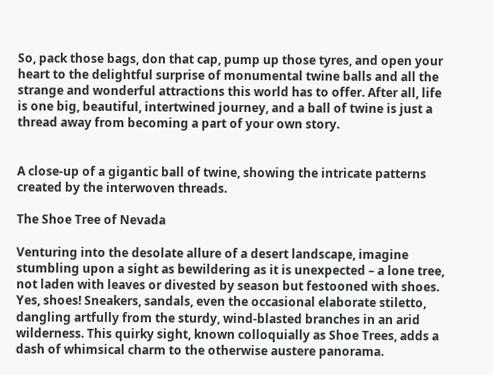So, pack those bags, don that cap, pump up those tyres, and open your heart to the delightful surprise of monumental twine balls and all the strange and wonderful attractions this world has to offer. After all, life is one big, beautiful, intertwined journey, and a ball of twine is just a thread away from becoming a part of your own story.


A close-up of a gigantic ball of twine, showing the intricate patterns created by the interwoven threads.

The Shoe Tree of Nevada

Venturing into the desolate allure of a desert landscape, imagine stumbling upon a sight as bewildering as it is unexpected – a lone tree, not laden with leaves or divested by season but festooned with shoes. Yes, shoes! Sneakers, sandals, even the occasional elaborate stiletto, dangling artfully from the sturdy, wind-blasted branches in an arid wilderness. This quirky sight, known colloquially as Shoe Trees, adds a dash of whimsical charm to the otherwise austere panorama.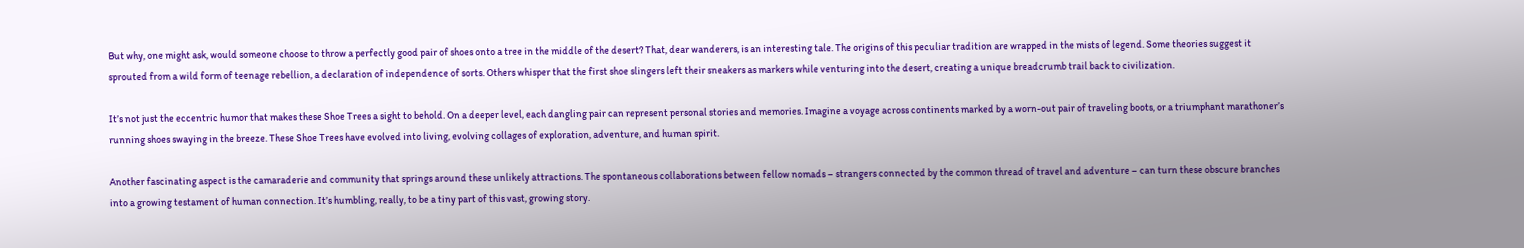But why, one might ask, would someone choose to throw a perfectly good pair of shoes onto a tree in the middle of the desert? That, dear wanderers, is an interesting tale. The origins of this peculiar tradition are wrapped in the mists of legend. Some theories suggest it sprouted from a wild form of teenage rebellion, a declaration of independence of sorts. Others whisper that the first shoe slingers left their sneakers as markers while venturing into the desert, creating a unique breadcrumb trail back to civilization.

It’s not just the eccentric humor that makes these Shoe Trees a sight to behold. On a deeper level, each dangling pair can represent personal stories and memories. Imagine a voyage across continents marked by a worn-out pair of traveling boots, or a triumphant marathoner’s running shoes swaying in the breeze. These Shoe Trees have evolved into living, evolving collages of exploration, adventure, and human spirit.

Another fascinating aspect is the camaraderie and community that springs around these unlikely attractions. The spontaneous collaborations between fellow nomads – strangers connected by the common thread of travel and adventure – can turn these obscure branches into a growing testament of human connection. It’s humbling, really, to be a tiny part of this vast, growing story.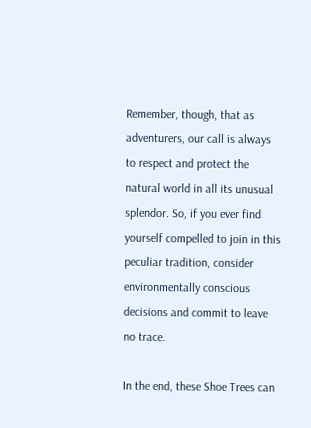Remember, though, that as adventurers, our call is always to respect and protect the natural world in all its unusual splendor. So, if you ever find yourself compelled to join in this peculiar tradition, consider environmentally conscious decisions and commit to leave no trace.

In the end, these Shoe Trees can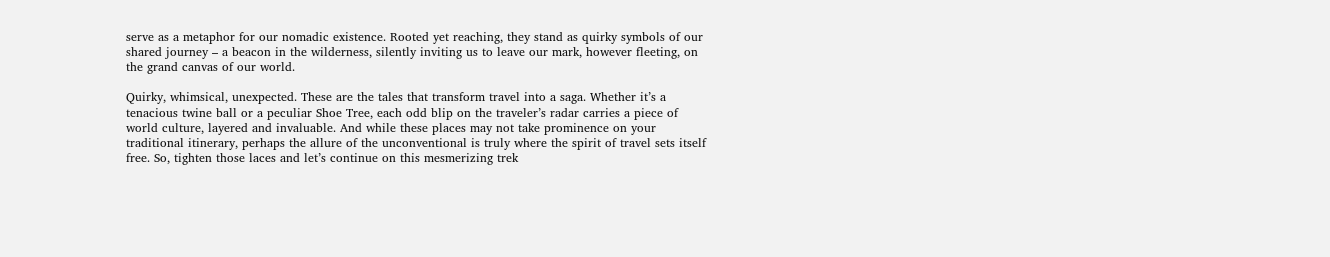serve as a metaphor for our nomadic existence. Rooted yet reaching, they stand as quirky symbols of our shared journey – a beacon in the wilderness, silently inviting us to leave our mark, however fleeting, on the grand canvas of our world.

Quirky, whimsical, unexpected. These are the tales that transform travel into a saga. Whether it’s a tenacious twine ball or a peculiar Shoe Tree, each odd blip on the traveler’s radar carries a piece of world culture, layered and invaluable. And while these places may not take prominence on your traditional itinerary, perhaps the allure of the unconventional is truly where the spirit of travel sets itself free. So, tighten those laces and let’s continue on this mesmerizing trek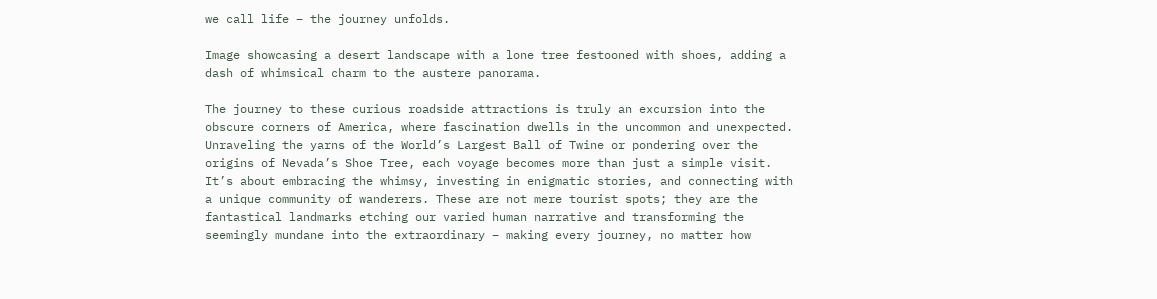we call life – the journey unfolds.

Image showcasing a desert landscape with a lone tree festooned with shoes, adding a dash of whimsical charm to the austere panorama.

The journey to these curious roadside attractions is truly an excursion into the obscure corners of America, where fascination dwells in the uncommon and unexpected. Unraveling the yarns of the World’s Largest Ball of Twine or pondering over the origins of Nevada’s Shoe Tree, each voyage becomes more than just a simple visit. It’s about embracing the whimsy, investing in enigmatic stories, and connecting with a unique community of wanderers. These are not mere tourist spots; they are the fantastical landmarks etching our varied human narrative and transforming the seemingly mundane into the extraordinary – making every journey, no matter how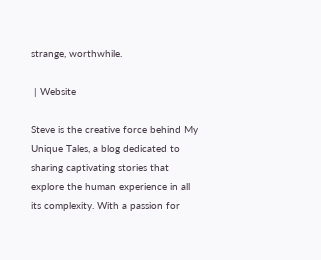strange, worthwhile.

 | Website

Steve is the creative force behind My Unique Tales, a blog dedicated to sharing captivating stories that explore the human experience in all its complexity. With a passion for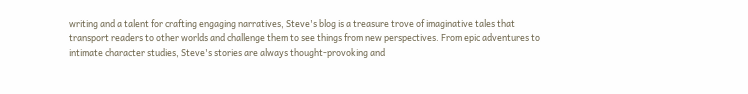writing and a talent for crafting engaging narratives, Steve's blog is a treasure trove of imaginative tales that transport readers to other worlds and challenge them to see things from new perspectives. From epic adventures to intimate character studies, Steve's stories are always thought-provoking and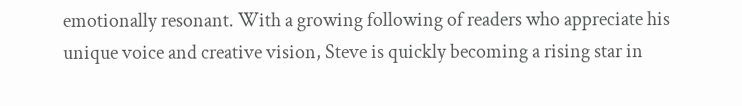emotionally resonant. With a growing following of readers who appreciate his unique voice and creative vision, Steve is quickly becoming a rising star in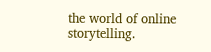the world of online storytelling.